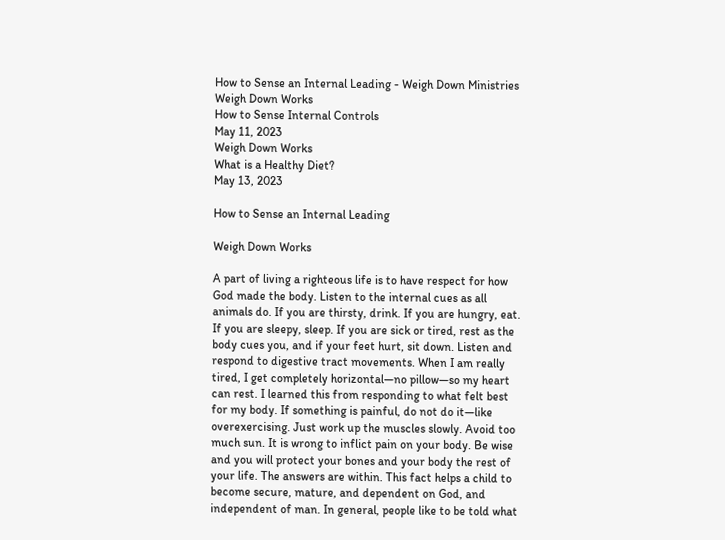How to Sense an Internal Leading - Weigh Down Ministries
Weigh Down Works
How to Sense Internal Controls
May 11, 2023
Weigh Down Works
What is a Healthy Diet?
May 13, 2023

How to Sense an Internal Leading

Weigh Down Works

A part of living a righteous life is to have respect for how God made the body. Listen to the internal cues as all animals do. If you are thirsty, drink. If you are hungry, eat. If you are sleepy, sleep. If you are sick or tired, rest as the body cues you, and if your feet hurt, sit down. Listen and respond to digestive tract movements. When I am really tired, I get completely horizontal—no pillow—so my heart can rest. I learned this from responding to what felt best for my body. If something is painful, do not do it—like overexercising. Just work up the muscles slowly. Avoid too much sun. It is wrong to inflict pain on your body. Be wise and you will protect your bones and your body the rest of your life. The answers are within. This fact helps a child to become secure, mature, and dependent on God, and independent of man. In general, people like to be told what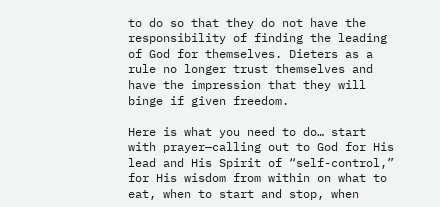to do so that they do not have the responsibility of finding the leading of God for themselves. Dieters as a rule no longer trust themselves and have the impression that they will binge if given freedom.

Here is what you need to do… start with prayer—calling out to God for His lead and His Spirit of “self-control,” for His wisdom from within on what to eat, when to start and stop, when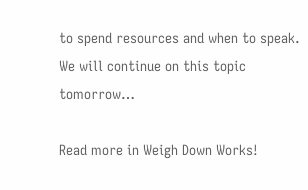to spend resources and when to speak. We will continue on this topic tomorrow…

Read more in Weigh Down Works!